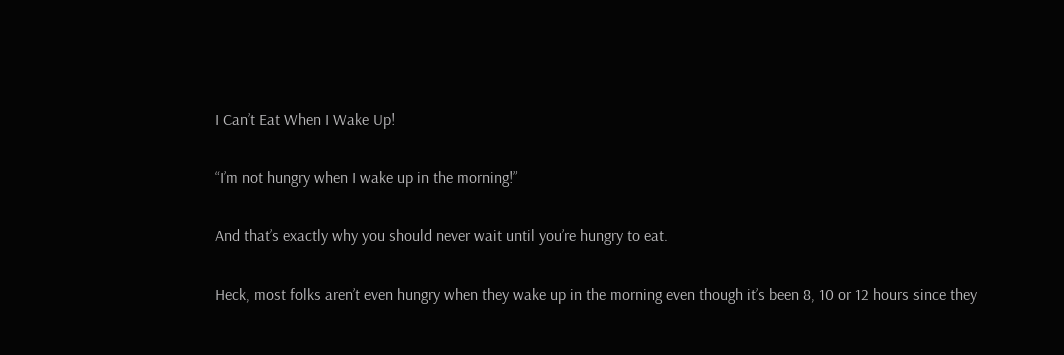I Can’t Eat When I Wake Up!

“I’m not hungry when I wake up in the morning!”

And that’s exactly why you should never wait until you’re hungry to eat.

Heck, most folks aren’t even hungry when they wake up in the morning even though it’s been 8, 10 or 12 hours since they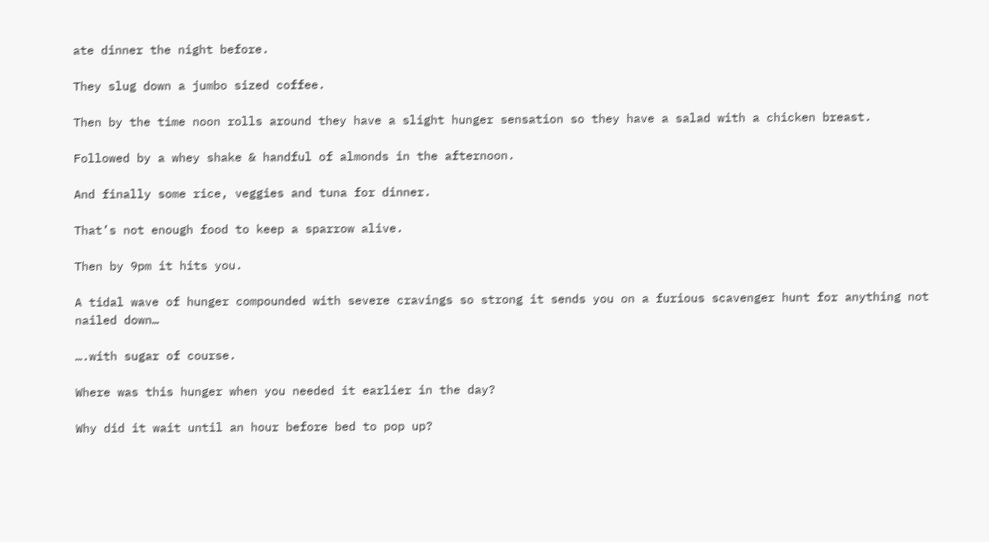ate dinner the night before.

They slug down a jumbo sized coffee.

Then by the time noon rolls around they have a slight hunger sensation so they have a salad with a chicken breast.

Followed by a whey shake & handful of almonds in the afternoon.

And finally some rice, veggies and tuna for dinner.

That’s not enough food to keep a sparrow alive.

Then by 9pm it hits you.

A tidal wave of hunger compounded with severe cravings so strong it sends you on a furious scavenger hunt for anything not nailed down…

….with sugar of course.

Where was this hunger when you needed it earlier in the day?

Why did it wait until an hour before bed to pop up?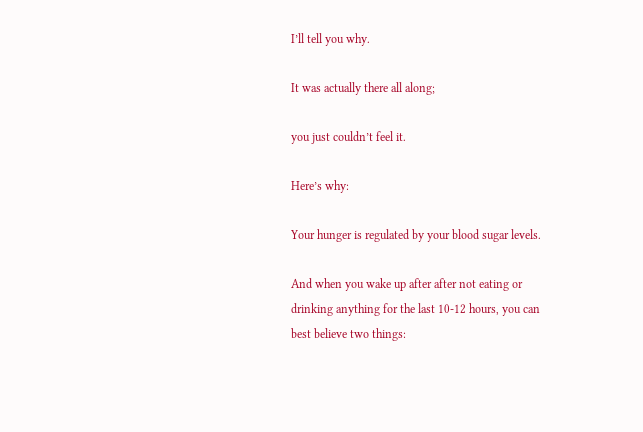I’ll tell you why.

It was actually there all along;

you just couldn’t feel it.

Here’s why:

Your hunger is regulated by your blood sugar levels.

And when you wake up after after not eating or drinking anything for the last 10-12 hours, you can best believe two things: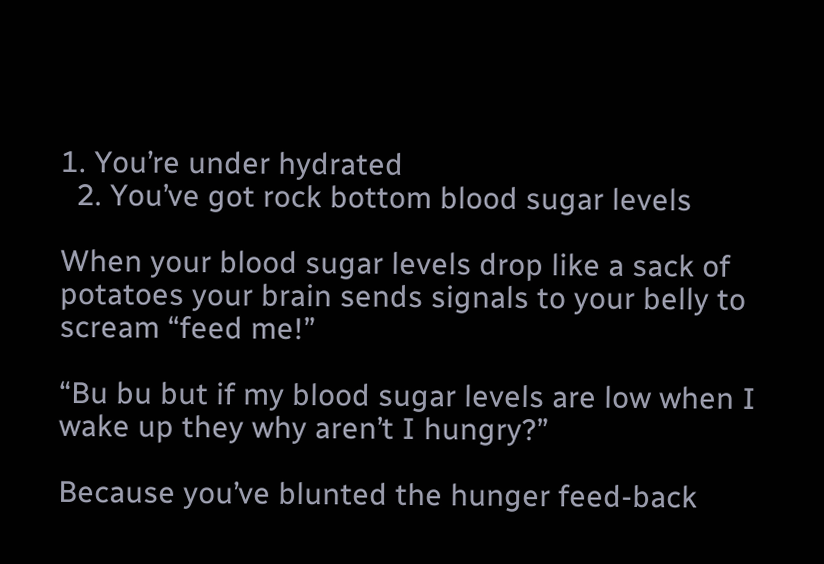1. You’re under hydrated
  2. You’ve got rock bottom blood sugar levels

When your blood sugar levels drop like a sack of potatoes your brain sends signals to your belly to scream “feed me!”

“Bu bu but if my blood sugar levels are low when I wake up they why aren’t I hungry?”

Because you’ve blunted the hunger feed-back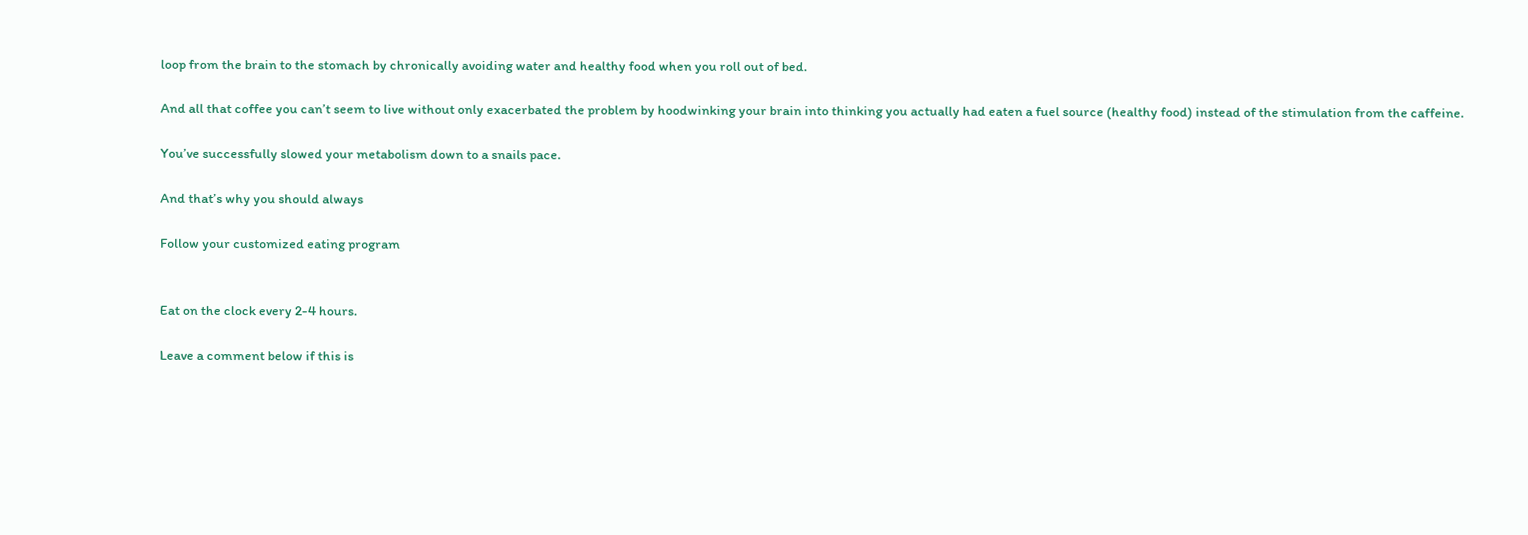loop from the brain to the stomach by chronically avoiding water and healthy food when you roll out of bed.

And all that coffee you can’t seem to live without only exacerbated the problem by hoodwinking your brain into thinking you actually had eaten a fuel source (healthy food) instead of the stimulation from the caffeine.

You’ve successfully slowed your metabolism down to a snails pace.

And that’s why you should always

Follow your customized eating program


Eat on the clock every 2-4 hours.

Leave a comment below if this is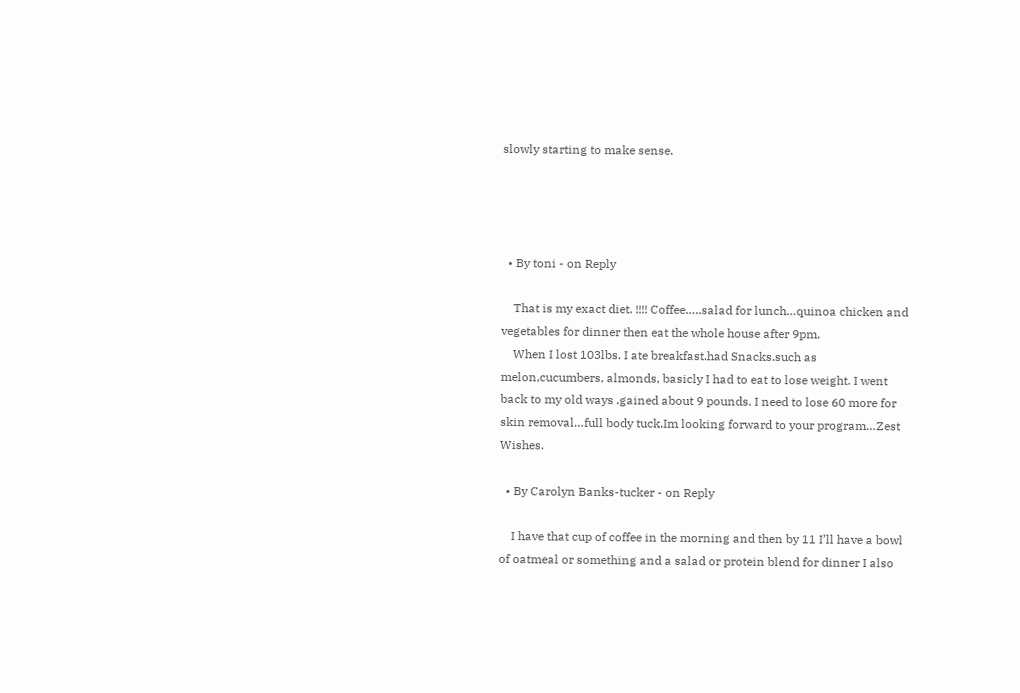slowly starting to make sense.




  • By toni - on Reply

    That is my exact diet. !!!! Coffee…..salad for lunch…quinoa chicken and vegetables for dinner then eat the whole house after 9pm.
    When I lost 103lbs. I ate breakfast.had Snacks.such as melon,cucumbers, almonds, basicly I had to eat to lose weight. I went back to my old ways .gained about 9 pounds. I need to lose 60 more for skin removal…full body tuck.Im looking forward to your program…Zest Wishes.

  • By Carolyn Banks-tucker - on Reply

    I have that cup of coffee in the morning and then by 11 I’ll have a bowl of oatmeal or something and a salad or protein blend for dinner I also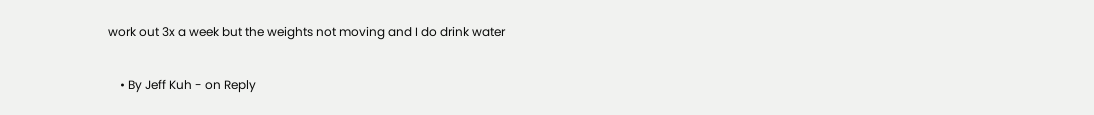work out 3x a week but the weights not moving and I do drink water

    • By Jeff Kuh - on Reply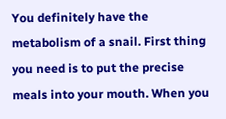You definitely have the metabolism of a snail. First thing you need is to put the precise meals into your mouth. When you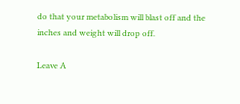do that your metabolism will blast off and the inches and weight will drop off.

Leave A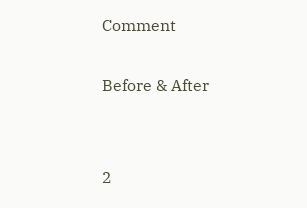Comment

Before & After


2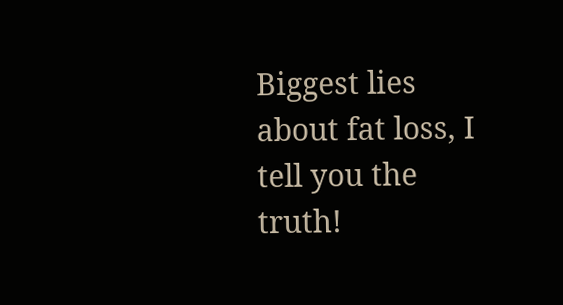Biggest lies about fat loss, I tell you the truth!